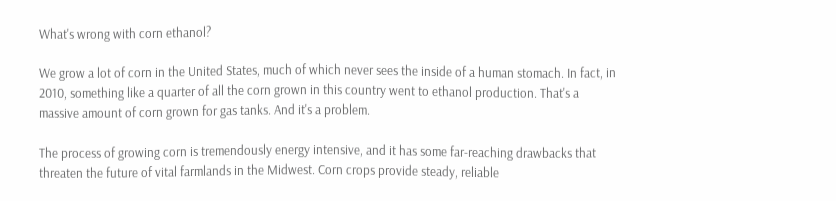What's wrong with corn ethanol?

We grow a lot of corn in the United States, much of which never sees the inside of a human stomach. In fact, in 2010, something like a quarter of all the corn grown in this country went to ethanol production. That's a massive amount of corn grown for gas tanks. And it's a problem.

The process of growing corn is tremendously energy intensive, and it has some far-reaching drawbacks that threaten the future of vital farmlands in the Midwest. Corn crops provide steady, reliable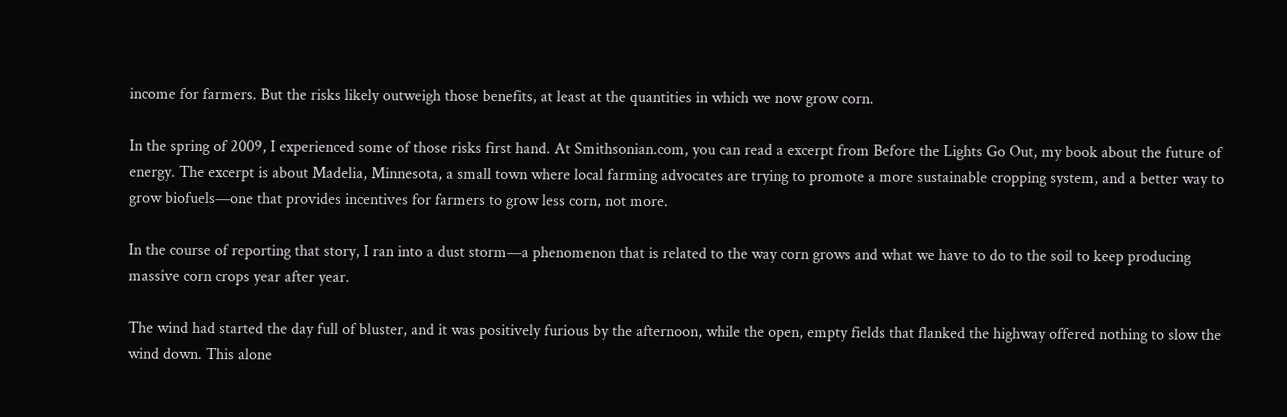income for farmers. But the risks likely outweigh those benefits, at least at the quantities in which we now grow corn.

In the spring of 2009, I experienced some of those risks first hand. At Smithsonian.com, you can read a excerpt from Before the Lights Go Out, my book about the future of energy. The excerpt is about Madelia, Minnesota, a small town where local farming advocates are trying to promote a more sustainable cropping system, and a better way to grow biofuels—one that provides incentives for farmers to grow less corn, not more.

In the course of reporting that story, I ran into a dust storm—a phenomenon that is related to the way corn grows and what we have to do to the soil to keep producing massive corn crops year after year.

The wind had started the day full of bluster, and it was positively furious by the afternoon, while the open, empty fields that flanked the highway offered nothing to slow the wind down. This alone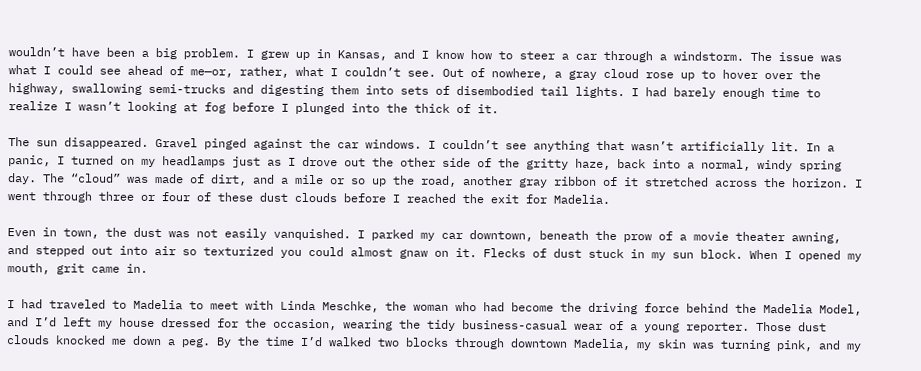wouldn’t have been a big problem. I grew up in Kansas, and I know how to steer a car through a windstorm. The issue was what I could see ahead of me—or, rather, what I couldn’t see. Out of nowhere, a gray cloud rose up to hover over the highway, swallowing semi-trucks and digesting them into sets of disembodied tail lights. I had barely enough time to realize I wasn’t looking at fog before I plunged into the thick of it.

The sun disappeared. Gravel pinged against the car windows. I couldn’t see anything that wasn’t artificially lit. In a panic, I turned on my headlamps just as I drove out the other side of the gritty haze, back into a normal, windy spring day. The “cloud” was made of dirt, and a mile or so up the road, another gray ribbon of it stretched across the horizon. I went through three or four of these dust clouds before I reached the exit for Madelia.

Even in town, the dust was not easily vanquished. I parked my car downtown, beneath the prow of a movie theater awning, and stepped out into air so texturized you could almost gnaw on it. Flecks of dust stuck in my sun block. When I opened my mouth, grit came in.

I had traveled to Madelia to meet with Linda Meschke, the woman who had become the driving force behind the Madelia Model, and I’d left my house dressed for the occasion, wearing the tidy business-casual wear of a young reporter. Those dust clouds knocked me down a peg. By the time I’d walked two blocks through downtown Madelia, my skin was turning pink, and my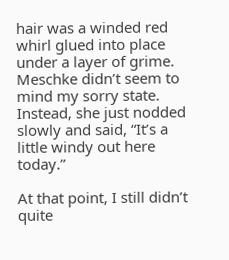hair was a winded red whirl glued into place under a layer of grime. Meschke didn’t seem to mind my sorry state. Instead, she just nodded slowly and said, “It’s a little windy out here today.”

At that point, I still didn’t quite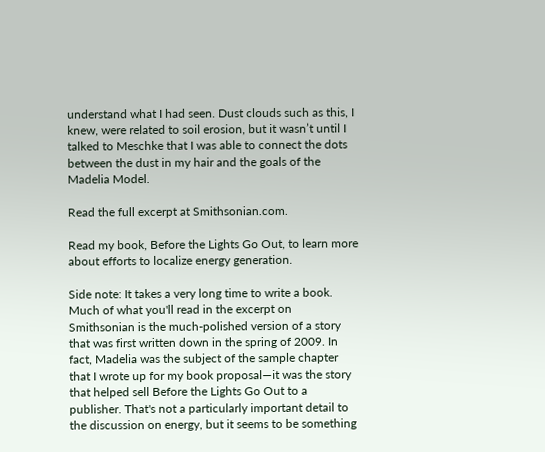understand what I had seen. Dust clouds such as this, I knew, were related to soil erosion, but it wasn’t until I talked to Meschke that I was able to connect the dots between the dust in my hair and the goals of the Madelia Model.

Read the full excerpt at Smithsonian.com.

Read my book, Before the Lights Go Out, to learn more about efforts to localize energy generation.

Side note: It takes a very long time to write a book. Much of what you'll read in the excerpt on Smithsonian is the much-polished version of a story that was first written down in the spring of 2009. In fact, Madelia was the subject of the sample chapter that I wrote up for my book proposal—it was the story that helped sell Before the Lights Go Out to a publisher. That's not a particularly important detail to the discussion on energy, but it seems to be something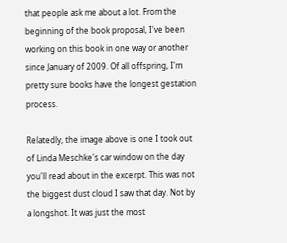that people ask me about a lot. From the beginning of the book proposal, I've been working on this book in one way or another since January of 2009. Of all offspring, I'm pretty sure books have the longest gestation process.

Relatedly, the image above is one I took out of Linda Meschke's car window on the day you'll read about in the excerpt. This was not the biggest dust cloud I saw that day. Not by a longshot. It was just the most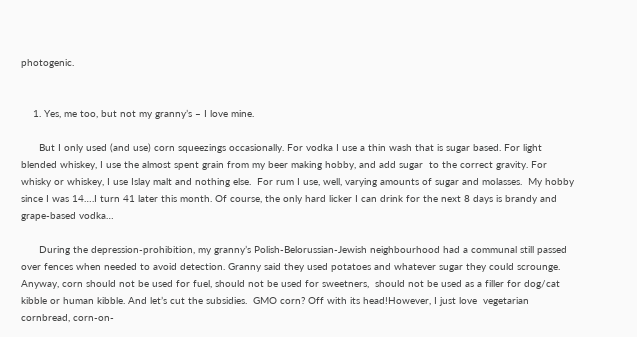photogenic.


    1. Yes, me too, but not my granny’s – I love mine.

      But I only used (and use) corn squeezings occasionally. For vodka I use a thin wash that is sugar based. For light blended whiskey, I use the almost spent grain from my beer making hobby, and add sugar  to the correct gravity. For whisky or whiskey, I use Islay malt and nothing else.  For rum I use, well, varying amounts of sugar and molasses.  My hobby since I was 14….I turn 41 later this month. Of course, the only hard licker I can drink for the next 8 days is brandy and grape-based vodka…

      During the depression-prohibition, my granny’s Polish-Belorussian-Jewish neighbourhood had a communal still passed over fences when needed to avoid detection. Granny said they used potatoes and whatever sugar they could scrounge.  Anyway, corn should not be used for fuel, should not be used for sweetners,  should not be used as a filler for dog/cat kibble or human kibble. And let’s cut the subsidies.  GMO corn? Off with its head!However, I just love  vegetarian cornbread, corn-on-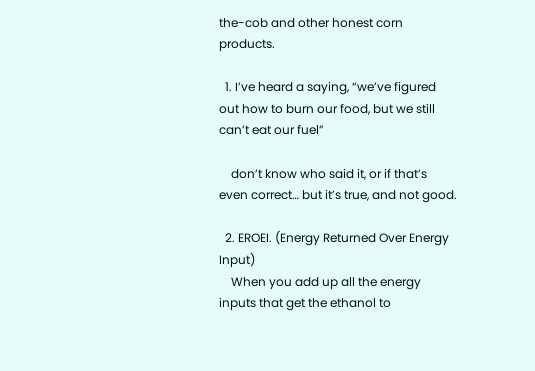the-cob and other honest corn products.

  1. I’ve heard a saying, “we’ve figured out how to burn our food, but we still can’t eat our fuel”

    don’t know who said it, or if that’s even correct… but it’s true, and not good.

  2. EROEI. (Energy Returned Over Energy Input)
    When you add up all the energy inputs that get the ethanol to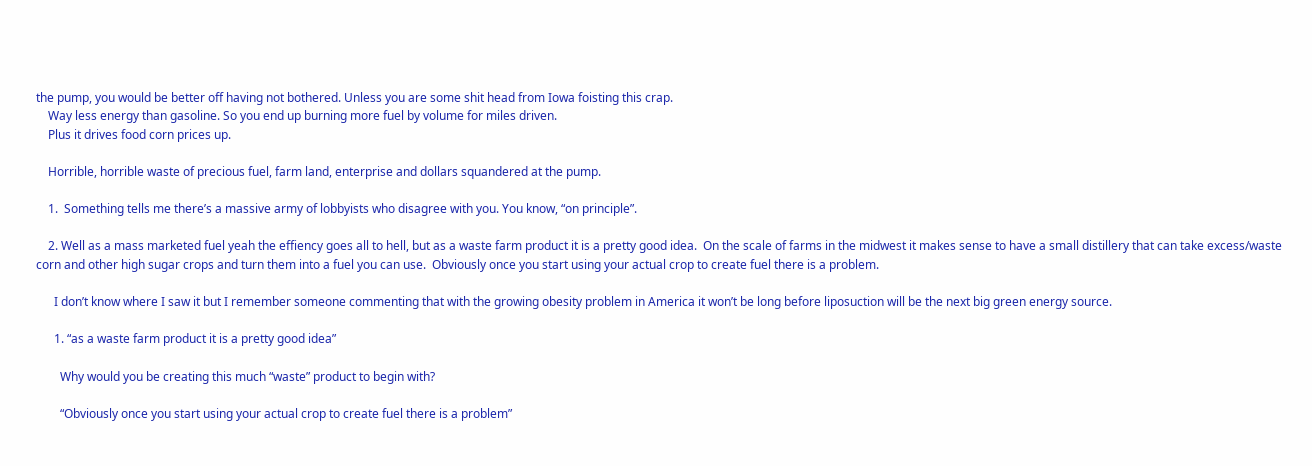the pump, you would be better off having not bothered. Unless you are some shit head from Iowa foisting this crap.
    Way less energy than gasoline. So you end up burning more fuel by volume for miles driven.
    Plus it drives food corn prices up.

    Horrible, horrible waste of precious fuel, farm land, enterprise and dollars squandered at the pump.

    1.  Something tells me there’s a massive army of lobbyists who disagree with you. You know, “on principle”.

    2. Well as a mass marketed fuel yeah the effiency goes all to hell, but as a waste farm product it is a pretty good idea.  On the scale of farms in the midwest it makes sense to have a small distillery that can take excess/waste corn and other high sugar crops and turn them into a fuel you can use.  Obviously once you start using your actual crop to create fuel there is a problem.

      I don’t know where I saw it but I remember someone commenting that with the growing obesity problem in America it won’t be long before liposuction will be the next big green energy source.

      1. “as a waste farm product it is a pretty good idea”

        Why would you be creating this much “waste” product to begin with?

        “Obviously once you start using your actual crop to create fuel there is a problem”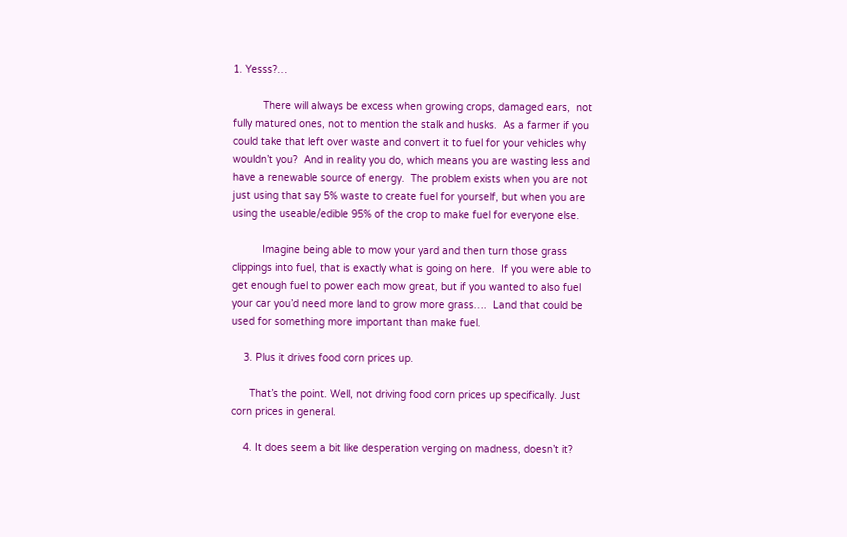1. Yesss?…

          There will always be excess when growing crops, damaged ears,  not fully matured ones, not to mention the stalk and husks.  As a farmer if you could take that left over waste and convert it to fuel for your vehicles why wouldn’t you?  And in reality you do, which means you are wasting less and have a renewable source of energy.  The problem exists when you are not just using that say 5% waste to create fuel for yourself, but when you are using the useable/edible 95% of the crop to make fuel for everyone else.

          Imagine being able to mow your yard and then turn those grass clippings into fuel, that is exactly what is going on here.  If you were able to get enough fuel to power each mow great, but if you wanted to also fuel your car you’d need more land to grow more grass….  Land that could be used for something more important than make fuel.

    3. Plus it drives food corn prices up.

      That’s the point. Well, not driving food corn prices up specifically. Just corn prices in general.

    4. It does seem a bit like desperation verging on madness, doesn’t it?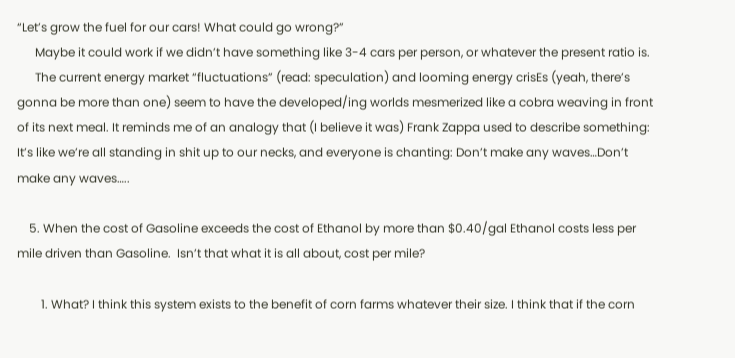“Let’s grow the fuel for our cars! What could go wrong?”
      Maybe it could work if we didn’t have something like 3-4 cars per person, or whatever the present ratio is.
      The current energy market “fluctuations” (read: speculation) and looming energy crisEs (yeah, there’s gonna be more than one) seem to have the developed/ing worlds mesmerized like a cobra weaving in front of its next meal. It reminds me of an analogy that (I believe it was) Frank Zappa used to describe something: It’s like we’re all standing in shit up to our necks, and everyone is chanting: Don’t make any waves…Don’t make any waves…..

    5. When the cost of Gasoline exceeds the cost of Ethanol by more than $0.40/gal Ethanol costs less per mile driven than Gasoline.  Isn’t that what it is all about, cost per mile?

        1. What? I think this system exists to the benefit of corn farms whatever their size. I think that if the corn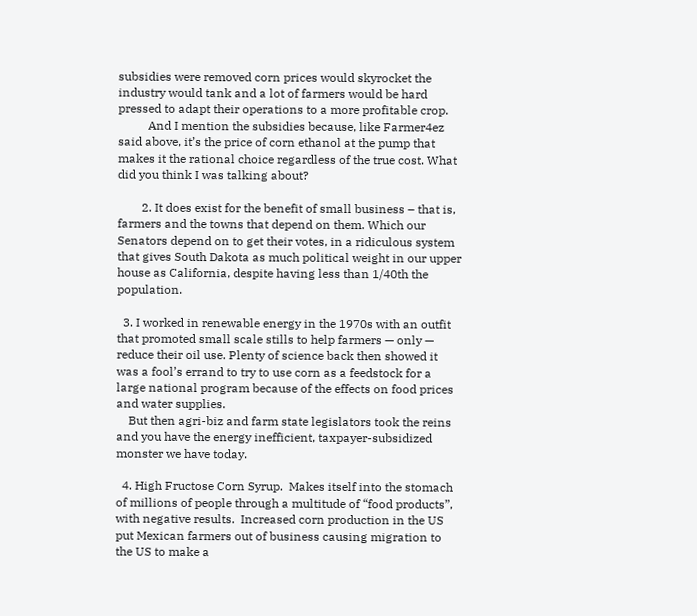subsidies were removed corn prices would skyrocket the industry would tank and a lot of farmers would be hard pressed to adapt their operations to a more profitable crop.
          And I mention the subsidies because, like Farmer4ez said above, it’s the price of corn ethanol at the pump that makes it the rational choice regardless of the true cost. What did you think I was talking about?

        2. It does exist for the benefit of small business – that is, farmers and the towns that depend on them. Which our Senators depend on to get their votes, in a ridiculous system that gives South Dakota as much political weight in our upper house as California, despite having less than 1/40th the population.

  3. I worked in renewable energy in the 1970s with an outfit that promoted small scale stills to help farmers — only — reduce their oil use. Plenty of science back then showed it was a fool’s errand to try to use corn as a feedstock for a large national program because of the effects on food prices and water supplies.
    But then agri-biz and farm state legislators took the reins and you have the energy inefficient, taxpayer-subsidized monster we have today.

  4. High Fructose Corn Syrup.  Makes itself into the stomach of millions of people through a multitude of “food products”, with negative results.  Increased corn production in the US put Mexican farmers out of business causing migration to the US to make a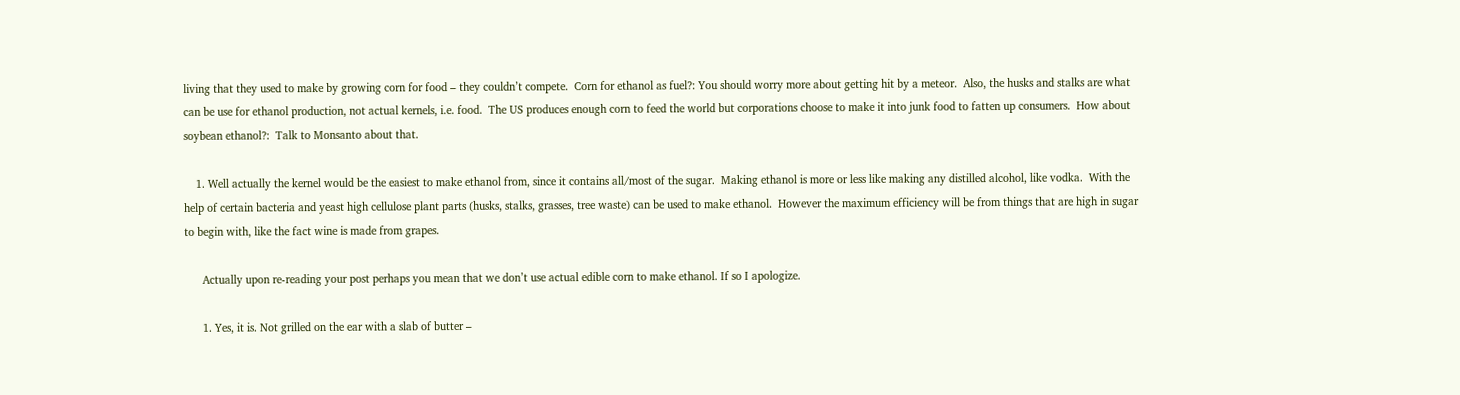living that they used to make by growing corn for food – they couldn’t compete.  Corn for ethanol as fuel?: You should worry more about getting hit by a meteor.  Also, the husks and stalks are what can be use for ethanol production, not actual kernels, i.e. food.  The US produces enough corn to feed the world but corporations choose to make it into junk food to fatten up consumers.  How about soybean ethanol?:  Talk to Monsanto about that.

    1. Well actually the kernel would be the easiest to make ethanol from, since it contains all/most of the sugar.  Making ethanol is more or less like making any distilled alcohol, like vodka.  With the help of certain bacteria and yeast high cellulose plant parts (husks, stalks, grasses, tree waste) can be used to make ethanol.  However the maximum efficiency will be from things that are high in sugar to begin with, like the fact wine is made from grapes.

      Actually upon re-reading your post perhaps you mean that we don’t use actual edible corn to make ethanol. If so I apologize.

      1. Yes, it is. Not grilled on the ear with a slab of butter –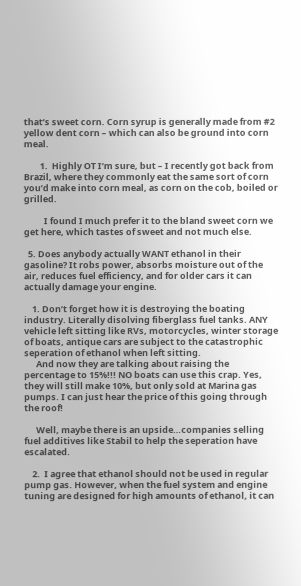that’s sweet corn. Corn syrup is generally made from #2 yellow dent corn – which can also be ground into corn meal.

        1.  Highly OT I’m sure, but – I recently got back from Brazil, where they commonly eat the same sort of corn you’d make into corn meal, as corn on the cob, boiled or grilled.

          I found I much prefer it to the bland sweet corn we get here, which tastes of sweet and not much else.

  5. Does anybody actually WANT ethanol in their gasoline? It robs power, absorbs moisture out of the air, reduces fuel efficiency, and for older cars it can actually damage your engine.

    1. Don’t forget how it is destroying the boating industry. Literally disolving fiberglass fuel tanks. ANY vehicle left sitting like RVs, motorcycles, winter storage of boats, antique cars are subject to the catastrophic seperation of ethanol when left sitting.
      And now they are talking about raising the percentage to 15%!!! NO boats can use this crap. Yes, they will still make 10%, but only sold at Marina gas pumps. I can just hear the price of this going through the roof!

      Well, maybe there is an upside…companies selling fuel additives like Stabil to help the seperation have escalated.

    2.  I agree that ethanol should not be used in regular pump gas. However, when the fuel system and engine tuning are designed for high amounts of ethanol, it can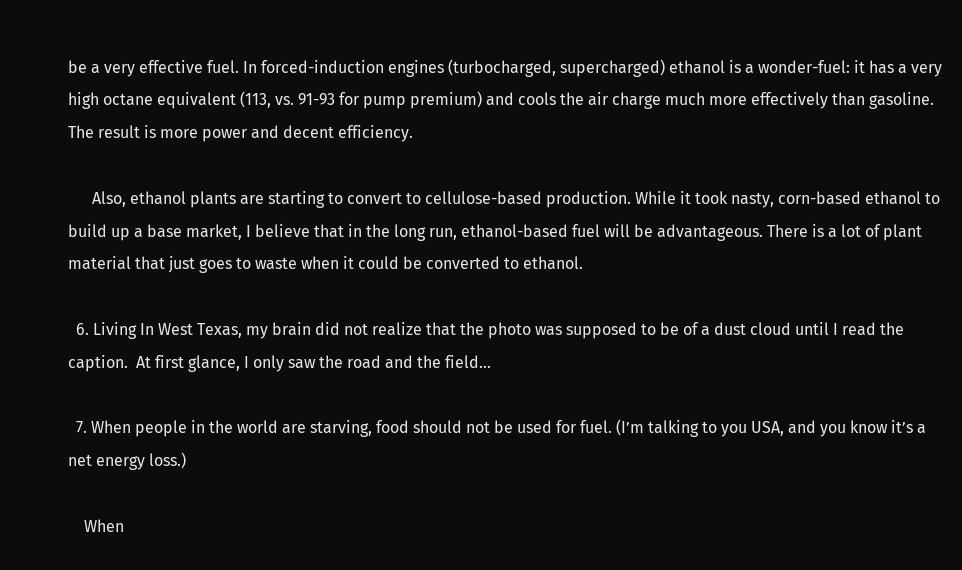be a very effective fuel. In forced-induction engines (turbocharged, supercharged) ethanol is a wonder-fuel: it has a very high octane equivalent (113, vs. 91-93 for pump premium) and cools the air charge much more effectively than gasoline. The result is more power and decent efficiency.

      Also, ethanol plants are starting to convert to cellulose-based production. While it took nasty, corn-based ethanol to build up a base market, I believe that in the long run, ethanol-based fuel will be advantageous. There is a lot of plant material that just goes to waste when it could be converted to ethanol.

  6. Living In West Texas, my brain did not realize that the photo was supposed to be of a dust cloud until I read the caption.  At first glance, I only saw the road and the field…

  7. When people in the world are starving, food should not be used for fuel. (I’m talking to you USA, and you know it’s a net energy loss.)

    When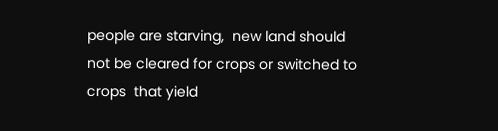people are starving,  new land should not be cleared for crops or switched to crops  that yield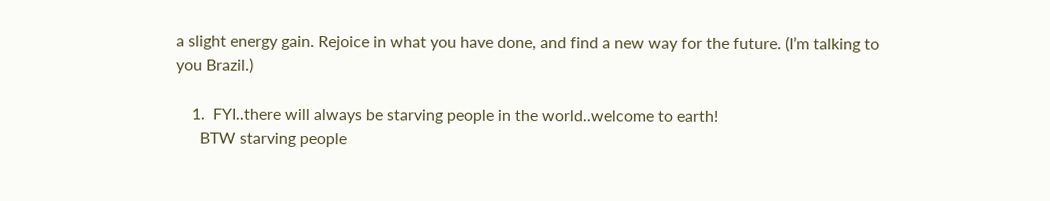a slight energy gain. Rejoice in what you have done, and find a new way for the future. (I’m talking to you Brazil.)

    1.  FYI..there will always be starving people in the world..welcome to earth!
      BTW starving people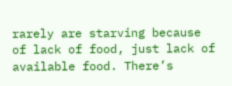rarely are starving because of lack of food, just lack of available food. There’s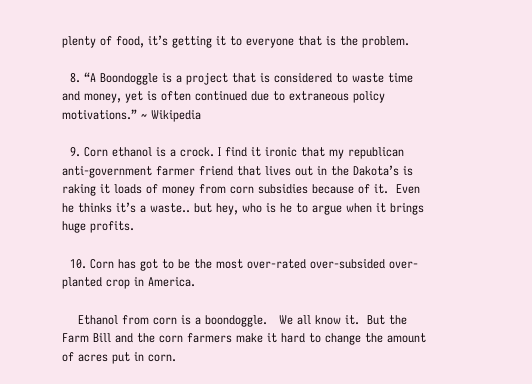plenty of food, it’s getting it to everyone that is the problem.

  8. “A Boondoggle is a project that is considered to waste time and money, yet is often continued due to extraneous policy motivations.” ~ Wikipedia

  9. Corn ethanol is a crock. I find it ironic that my republican anti-government farmer friend that lives out in the Dakota’s is raking it loads of money from corn subsidies because of it.  Even he thinks it’s a waste.. but hey, who is he to argue when it brings huge profits.

  10. Corn has got to be the most over-rated over-subsided over-planted crop in America.

    Ethanol from corn is a boondoggle.   We all know it.  But the Farm Bill and the corn farmers make it hard to change the amount of acres put in corn.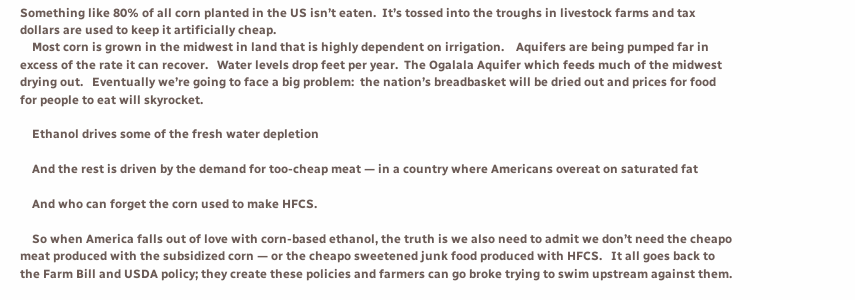Something like 80% of all corn planted in the US isn’t eaten.  It’s tossed into the troughs in livestock farms and tax dollars are used to keep it artificially cheap.
    Most corn is grown in the midwest in land that is highly dependent on irrigation.    Aquifers are being pumped far in excess of the rate it can recover.   Water levels drop feet per year.  The Ogalala Aquifer which feeds much of the midwest drying out.   Eventually we’re going to face a big problem:  the nation’s breadbasket will be dried out and prices for food for people to eat will skyrocket.

    Ethanol drives some of the fresh water depletion

    And the rest is driven by the demand for too-cheap meat — in a country where Americans overeat on saturated fat

    And who can forget the corn used to make HFCS.

    So when America falls out of love with corn-based ethanol, the truth is we also need to admit we don’t need the cheapo meat produced with the subsidized corn — or the cheapo sweetened junk food produced with HFCS.   It all goes back to the Farm Bill and USDA policy; they create these policies and farmers can go broke trying to swim upstream against them.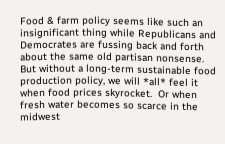Food & farm policy seems like such an insignificant thing while Republicans and Democrates are fussing back and forth about the same old partisan nonsense.   But without a long-term sustainable food production policy, we will *all* feel it when food prices skyrocket.  Or when fresh water becomes so scarce in the midwest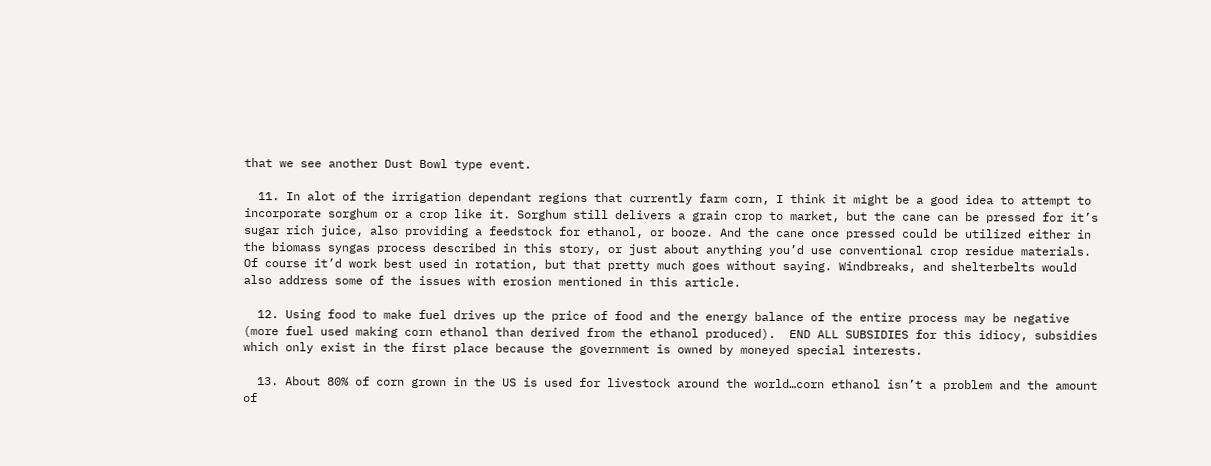that we see another Dust Bowl type event.

  11. In alot of the irrigation dependant regions that currently farm corn, I think it might be a good idea to attempt to incorporate sorghum or a crop like it. Sorghum still delivers a grain crop to market, but the cane can be pressed for it’s sugar rich juice, also providing a feedstock for ethanol, or booze. And the cane once pressed could be utilized either in the biomass syngas process described in this story, or just about anything you’d use conventional crop residue materials. Of course it’d work best used in rotation, but that pretty much goes without saying. Windbreaks, and shelterbelts would also address some of the issues with erosion mentioned in this article.

  12. Using food to make fuel drives up the price of food and the energy balance of the entire process may be negative (more fuel used making corn ethanol than derived from the ethanol produced).  END ALL SUBSIDIES for this idiocy, subsidies which only exist in the first place because the government is owned by moneyed special interests.

  13. About 80% of corn grown in the US is used for livestock around the world…corn ethanol isn’t a problem and the amount of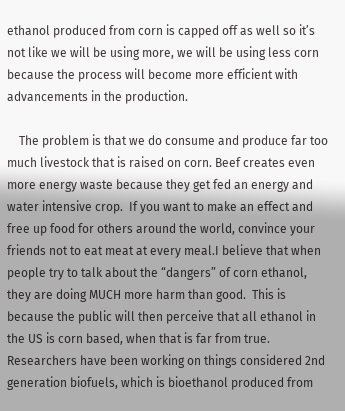ethanol produced from corn is capped off as well so it’s not like we will be using more, we will be using less corn because the process will become more efficient with advancements in the production.

    The problem is that we do consume and produce far too much livestock that is raised on corn. Beef creates even more energy waste because they get fed an energy and water intensive crop.  If you want to make an effect and free up food for others around the world, convince your friends not to eat meat at every meal.I believe that when people try to talk about the “dangers” of corn ethanol, they are doing MUCH more harm than good.  This is because the public will then perceive that all ethanol in the US is corn based, when that is far from true.  Researchers have been working on things considered 2nd generation biofuels, which is bioethanol produced from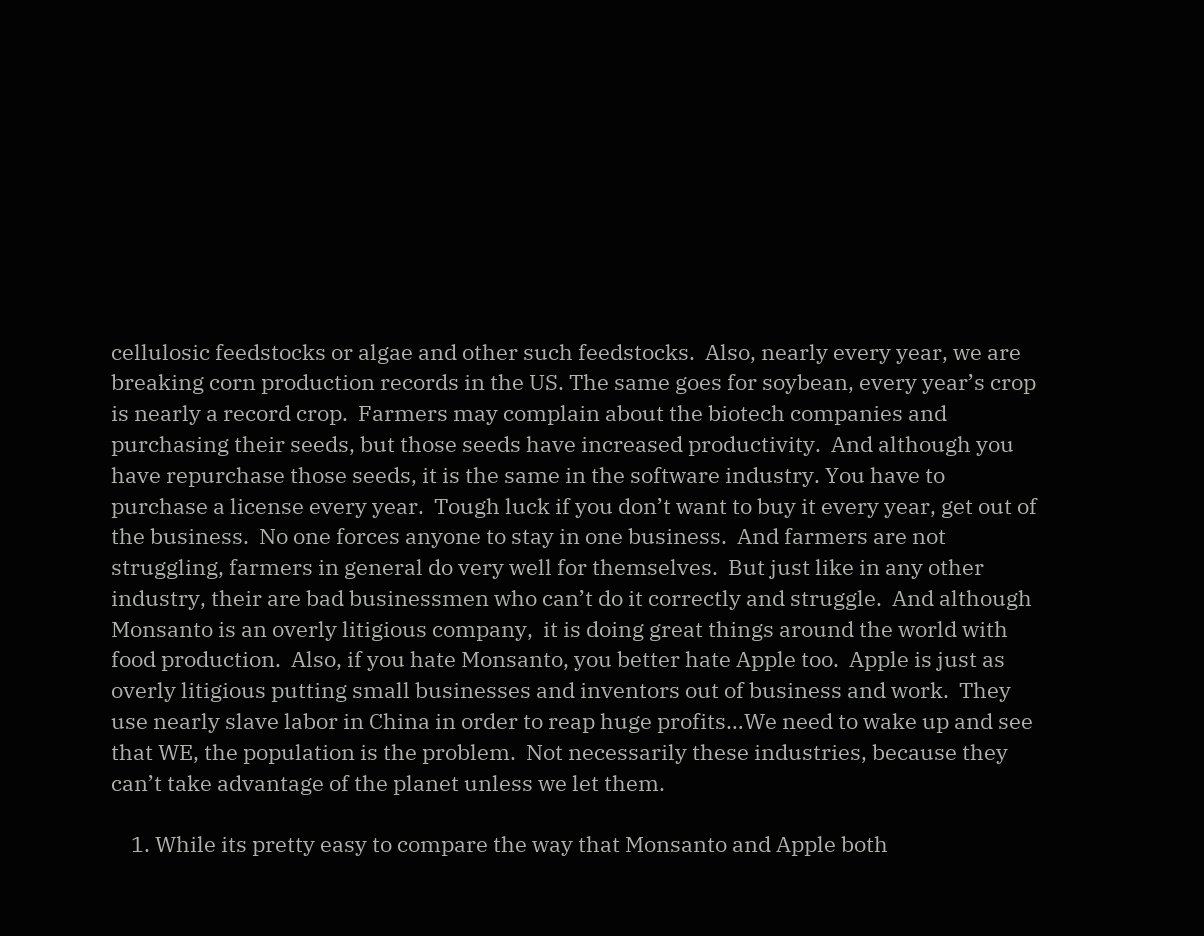cellulosic feedstocks or algae and other such feedstocks.  Also, nearly every year, we are breaking corn production records in the US. The same goes for soybean, every year’s crop is nearly a record crop.  Farmers may complain about the biotech companies and purchasing their seeds, but those seeds have increased productivity.  And although you have repurchase those seeds, it is the same in the software industry. You have to purchase a license every year.  Tough luck if you don’t want to buy it every year, get out of the business.  No one forces anyone to stay in one business.  And farmers are not struggling, farmers in general do very well for themselves.  But just like in any other industry, their are bad businessmen who can’t do it correctly and struggle.  And although Monsanto is an overly litigious company,  it is doing great things around the world with food production.  Also, if you hate Monsanto, you better hate Apple too.  Apple is just as overly litigious putting small businesses and inventors out of business and work.  They use nearly slave labor in China in order to reap huge profits…We need to wake up and see that WE, the population is the problem.  Not necessarily these industries, because they can’t take advantage of the planet unless we let them.

    1. While its pretty easy to compare the way that Monsanto and Apple both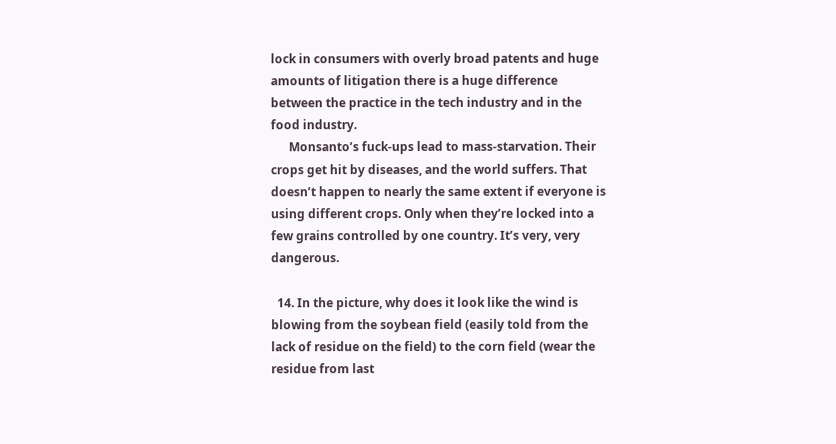lock in consumers with overly broad patents and huge amounts of litigation there is a huge difference between the practice in the tech industry and in the food industry.
      Monsanto’s fuck-ups lead to mass-starvation. Their crops get hit by diseases, and the world suffers. That doesn’t happen to nearly the same extent if everyone is using different crops. Only when they’re locked into a few grains controlled by one country. It’s very, very dangerous.

  14. In the picture, why does it look like the wind is blowing from the soybean field (easily told from the lack of residue on the field) to the corn field (wear the residue from last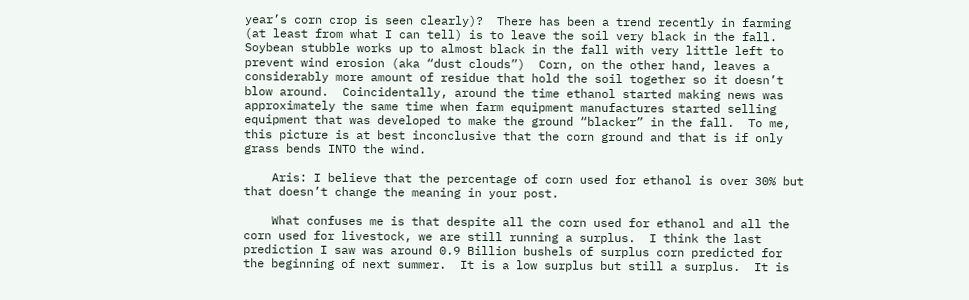year’s corn crop is seen clearly)?  There has been a trend recently in farming (at least from what I can tell) is to leave the soil very black in the fall.  Soybean stubble works up to almost black in the fall with very little left to prevent wind erosion (aka “dust clouds”)  Corn, on the other hand, leaves a considerably more amount of residue that hold the soil together so it doesn’t blow around.  Coincidentally, around the time ethanol started making news was approximately the same time when farm equipment manufactures started selling equipment that was developed to make the ground “blacker” in the fall.  To me, this picture is at best inconclusive that the corn ground and that is if only grass bends INTO the wind.

    Aris: I believe that the percentage of corn used for ethanol is over 30% but that doesn’t change the meaning in your post.

    What confuses me is that despite all the corn used for ethanol and all the corn used for livestock, we are still running a surplus.  I think the last prediction I saw was around 0.9 Billion bushels of surplus corn predicted for the beginning of next summer.  It is a low surplus but still a surplus.  It is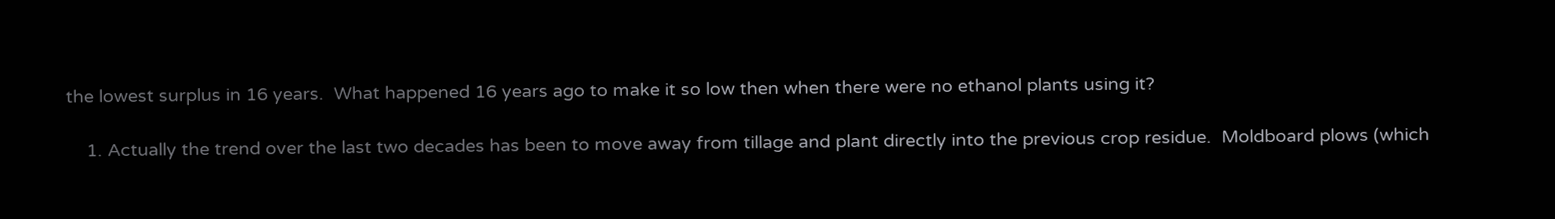the lowest surplus in 16 years.  What happened 16 years ago to make it so low then when there were no ethanol plants using it?

    1. Actually the trend over the last two decades has been to move away from tillage and plant directly into the previous crop residue.  Moldboard plows (which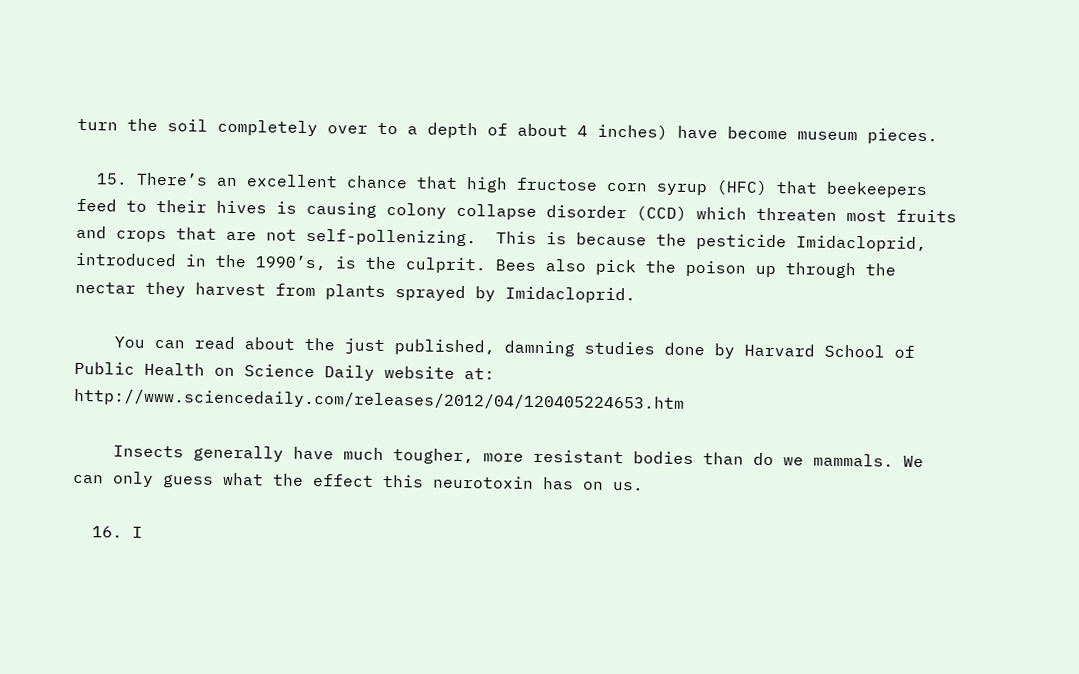turn the soil completely over to a depth of about 4 inches) have become museum pieces.

  15. There’s an excellent chance that high fructose corn syrup (HFC) that beekeepers feed to their hives is causing colony collapse disorder (CCD) which threaten most fruits and crops that are not self-pollenizing.  This is because the pesticide Imidacloprid, introduced in the 1990’s, is the culprit. Bees also pick the poison up through the nectar they harvest from plants sprayed by Imidacloprid.

    You can read about the just published, damning studies done by Harvard School of Public Health on Science Daily website at: http://www.sciencedaily.com/releases/2012/04/120405224653.htm

    Insects generally have much tougher, more resistant bodies than do we mammals. We can only guess what the effect this neurotoxin has on us.

  16. I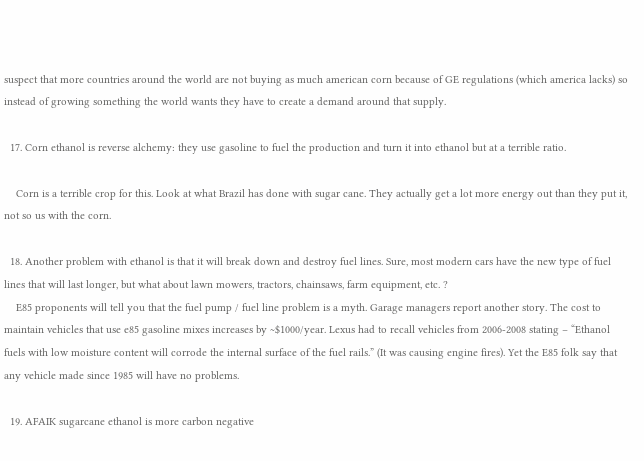suspect that more countries around the world are not buying as much american corn because of GE regulations (which america lacks) so instead of growing something the world wants they have to create a demand around that supply.

  17. Corn ethanol is reverse alchemy: they use gasoline to fuel the production and turn it into ethanol but at a terrible ratio.

    Corn is a terrible crop for this. Look at what Brazil has done with sugar cane. They actually get a lot more energy out than they put it, not so us with the corn.

  18. Another problem with ethanol is that it will break down and destroy fuel lines. Sure, most modern cars have the new type of fuel lines that will last longer, but what about lawn mowers, tractors, chainsaws, farm equipment, etc. ?
    E85 proponents will tell you that the fuel pump / fuel line problem is a myth. Garage managers report another story. The cost to maintain vehicles that use e85 gasoline mixes increases by ~$1000/year. Lexus had to recall vehicles from 2006-2008 stating – “Ethanol fuels with low moisture content will corrode the internal surface of the fuel rails.” (It was causing engine fires). Yet the E85 folk say that any vehicle made since 1985 will have no problems.

  19. AFAIK sugarcane ethanol is more carbon negative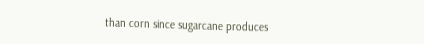than corn since sugarcane produces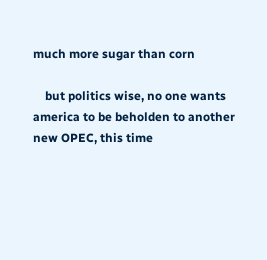much more sugar than corn

    but politics wise, no one wants america to be beholden to another new OPEC, this time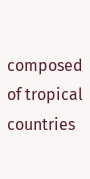composed of tropical countries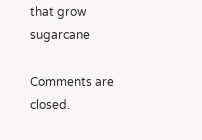that grow sugarcane

Comments are closed.